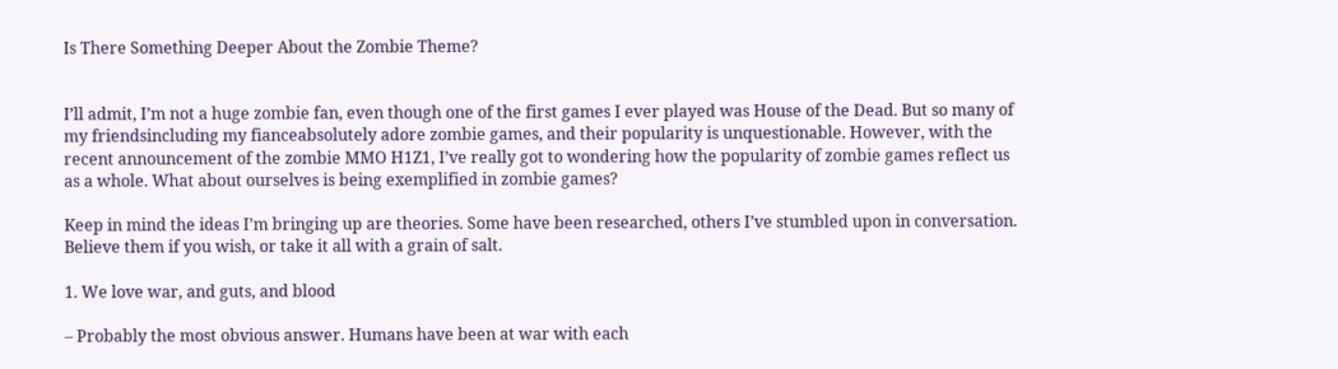Is There Something Deeper About the Zombie Theme?


I’ll admit, I’m not a huge zombie fan, even though one of the first games I ever played was House of the Dead. But so many of my friendsincluding my fianceabsolutely adore zombie games, and their popularity is unquestionable. However, with the recent announcement of the zombie MMO H1Z1, I’ve really got to wondering how the popularity of zombie games reflect us as a whole. What about ourselves is being exemplified in zombie games?

Keep in mind the ideas I’m bringing up are theories. Some have been researched, others I’ve stumbled upon in conversation. Believe them if you wish, or take it all with a grain of salt.

1. We love war, and guts, and blood

– Probably the most obvious answer. Humans have been at war with each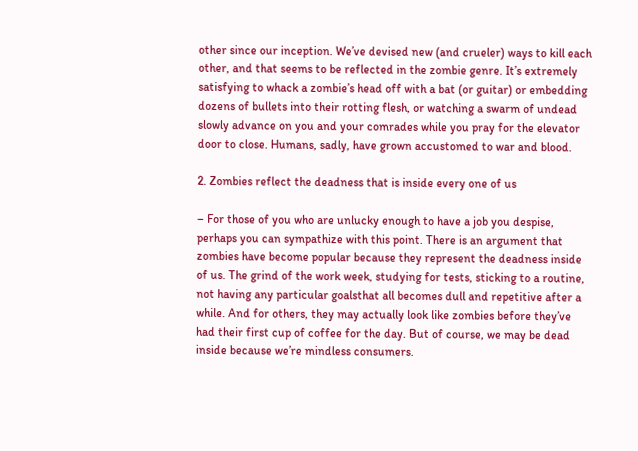other since our inception. We’ve devised new (and crueler) ways to kill each other, and that seems to be reflected in the zombie genre. It’s extremely satisfying to whack a zombie’s head off with a bat (or guitar) or embedding dozens of bullets into their rotting flesh, or watching a swarm of undead slowly advance on you and your comrades while you pray for the elevator door to close. Humans, sadly, have grown accustomed to war and blood.

2. Zombies reflect the deadness that is inside every one of us

– For those of you who are unlucky enough to have a job you despise, perhaps you can sympathize with this point. There is an argument that zombies have become popular because they represent the deadness inside of us. The grind of the work week, studying for tests, sticking to a routine, not having any particular goalsthat all becomes dull and repetitive after a while. And for others, they may actually look like zombies before they’ve had their first cup of coffee for the day. But of course, we may be dead inside because we’re mindless consumers.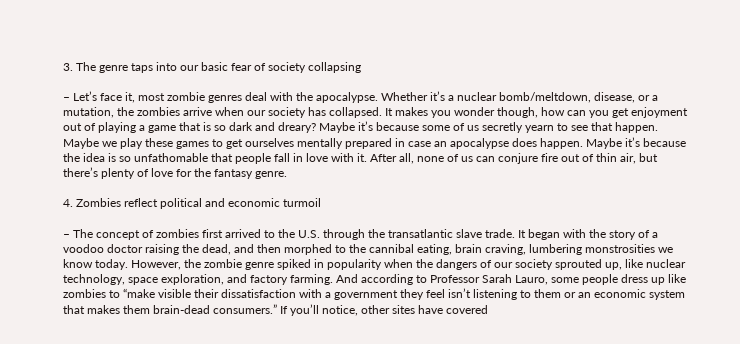3. The genre taps into our basic fear of society collapsing

– Let’s face it, most zombie genres deal with the apocalypse. Whether it’s a nuclear bomb/meltdown, disease, or a mutation, the zombies arrive when our society has collapsed. It makes you wonder though, how can you get enjoyment out of playing a game that is so dark and dreary? Maybe it’s because some of us secretly yearn to see that happen. Maybe we play these games to get ourselves mentally prepared in case an apocalypse does happen. Maybe it’s because the idea is so unfathomable that people fall in love with it. After all, none of us can conjure fire out of thin air, but there’s plenty of love for the fantasy genre.

4. Zombies reflect political and economic turmoil

– The concept of zombies first arrived to the U.S. through the transatlantic slave trade. It began with the story of a voodoo doctor raising the dead, and then morphed to the cannibal eating, brain craving, lumbering monstrosities we know today. However, the zombie genre spiked in popularity when the dangers of our society sprouted up, like nuclear technology, space exploration, and factory farming. And according to Professor Sarah Lauro, some people dress up like zombies to “make visible their dissatisfaction with a government they feel isn’t listening to them or an economic system that makes them brain-dead consumers.” If you’ll notice, other sites have covered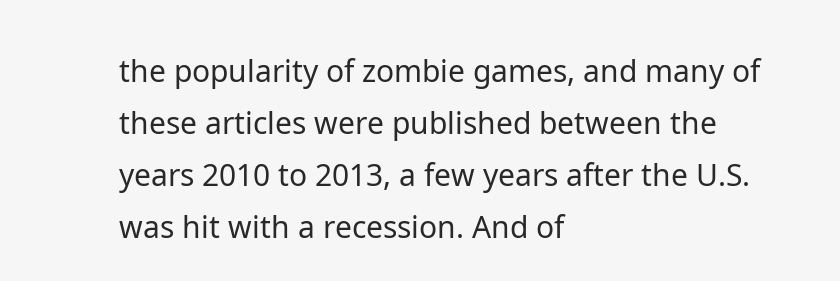the popularity of zombie games, and many of these articles were published between the years 2010 to 2013, a few years after the U.S. was hit with a recession. And of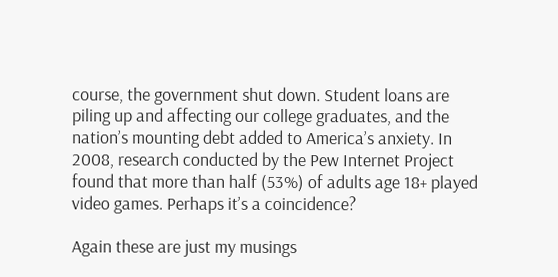course, the government shut down. Student loans are piling up and affecting our college graduates, and the nation’s mounting debt added to America’s anxiety. In 2008, research conducted by the Pew Internet Project found that more than half (53%) of adults age 18+ played video games. Perhaps it’s a coincidence?

Again these are just my musings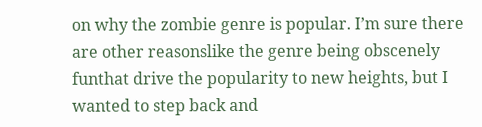on why the zombie genre is popular. I’m sure there are other reasonslike the genre being obscenely funthat drive the popularity to new heights, but I wanted to step back and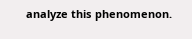analyze this phenomenon.